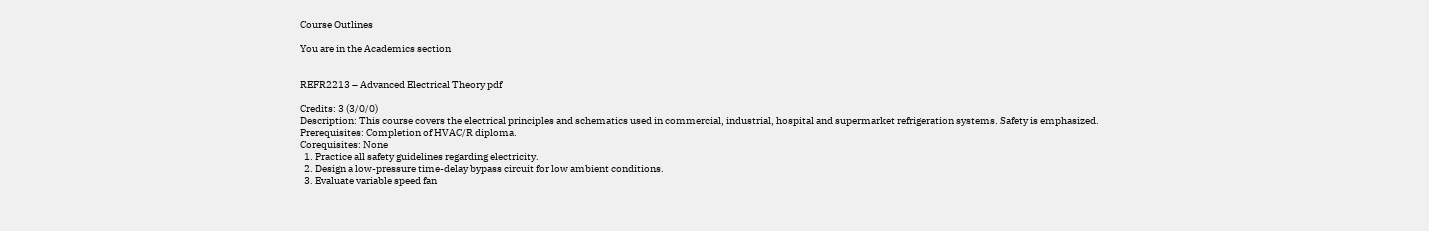Course Outlines

You are in the Academics section


REFR2213 – Advanced Electrical Theory pdf

Credits: 3 (3/0/0)
Description: This course covers the electrical principles and schematics used in commercial, industrial, hospital and supermarket refrigeration systems. Safety is emphasized.
Prerequisites: Completion of HVAC/R diploma.
Corequisites: None
  1. Practice all safety guidelines regarding electricity.
  2. Design a low-pressure time-delay bypass circuit for low ambient conditions.
  3. Evaluate variable speed fan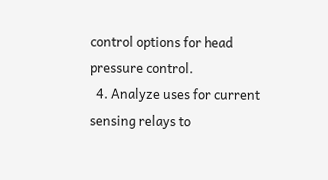control options for head pressure control.
  4. Analyze uses for current sensing relays to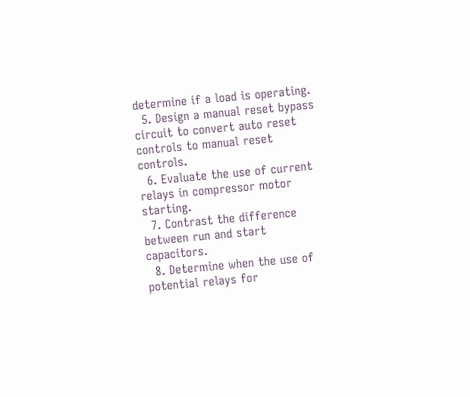determine if a load is operating.
  5. Design a manual reset bypass circuit to convert auto reset controls to manual reset controls.
  6. Evaluate the use of current relays in compressor motor starting.
  7. Contrast the difference between run and start capacitors.
  8. Determine when the use of potential relays for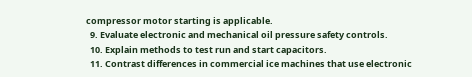compressor motor starting is applicable.
  9. Evaluate electronic and mechanical oil pressure safety controls.
  10. Explain methods to test run and start capacitors.
  11. Contrast differences in commercial ice machines that use electronic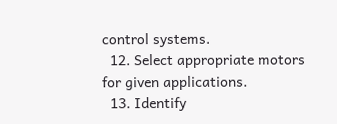control systems.
  12. Select appropriate motors for given applications.
  13. Identify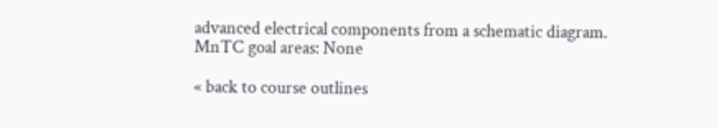advanced electrical components from a schematic diagram.
MnTC goal areas: None

« back to course outlines